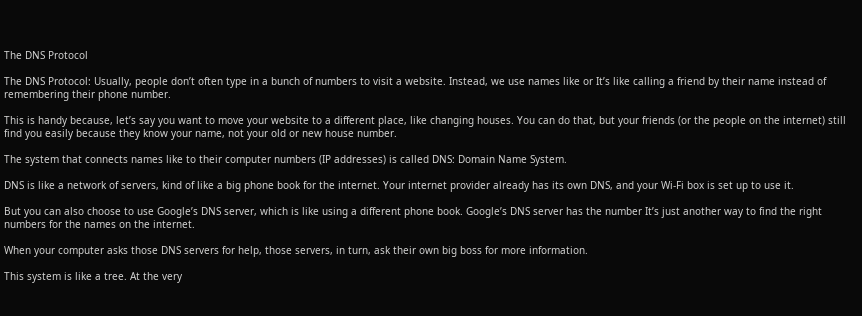The DNS Protocol

The DNS Protocol: Usually, people don’t often type in a bunch of numbers to visit a website. Instead, we use names like or It’s like calling a friend by their name instead of remembering their phone number.

This is handy because, let’s say you want to move your website to a different place, like changing houses. You can do that, but your friends (or the people on the internet) still find you easily because they know your name, not your old or new house number.

The system that connects names like to their computer numbers (IP addresses) is called DNS: Domain Name System.

DNS is like a network of servers, kind of like a big phone book for the internet. Your internet provider already has its own DNS, and your Wi-Fi box is set up to use it.

But you can also choose to use Google’s DNS server, which is like using a different phone book. Google’s DNS server has the number It’s just another way to find the right numbers for the names on the internet.

When your computer asks those DNS servers for help, those servers, in turn, ask their own big boss for more information.

This system is like a tree. At the very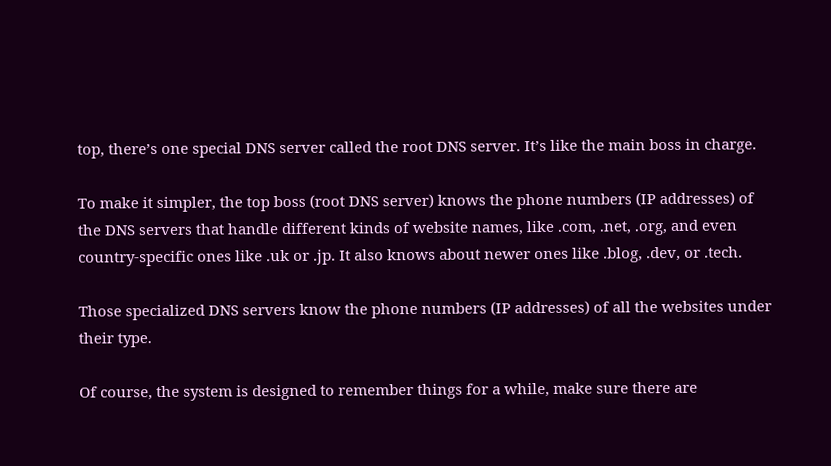top, there’s one special DNS server called the root DNS server. It’s like the main boss in charge.

To make it simpler, the top boss (root DNS server) knows the phone numbers (IP addresses) of the DNS servers that handle different kinds of website names, like .com, .net, .org, and even country-specific ones like .uk or .jp. It also knows about newer ones like .blog, .dev, or .tech.

Those specialized DNS servers know the phone numbers (IP addresses) of all the websites under their type.

Of course, the system is designed to remember things for a while, make sure there are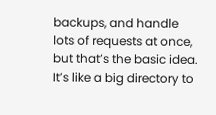backups, and handle lots of requests at once, but that’s the basic idea. It’s like a big directory to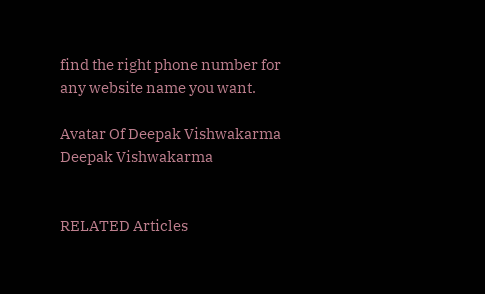find the right phone number for any website name you want.

Avatar Of Deepak Vishwakarma
Deepak Vishwakarma


RELATED Articles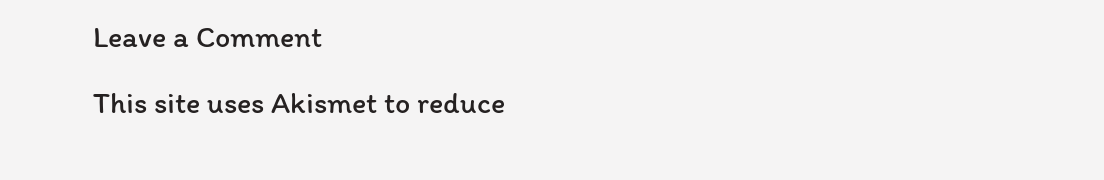Leave a Comment

This site uses Akismet to reduce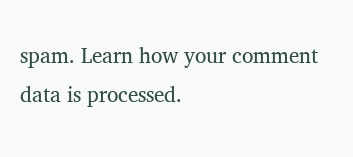spam. Learn how your comment data is processed.